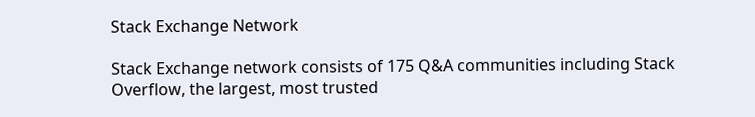Stack Exchange Network

Stack Exchange network consists of 175 Q&A communities including Stack Overflow, the largest, most trusted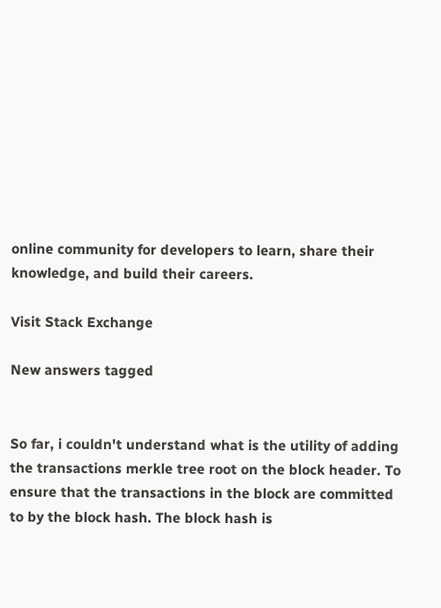online community for developers to learn, share their knowledge, and build their careers.

Visit Stack Exchange

New answers tagged


So far, i couldn't understand what is the utility of adding the transactions merkle tree root on the block header. To ensure that the transactions in the block are committed to by the block hash. The block hash is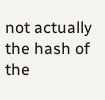not actually the hash of the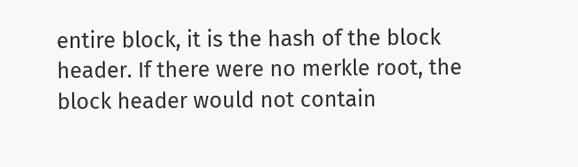entire block, it is the hash of the block header. If there were no merkle root, the block header would not contain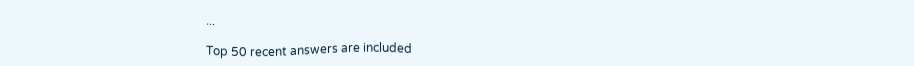...

Top 50 recent answers are included